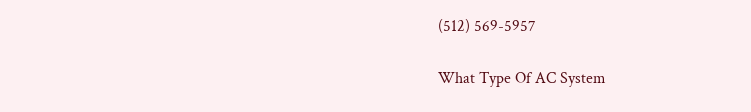(512) 569-5957

What Type Of AC System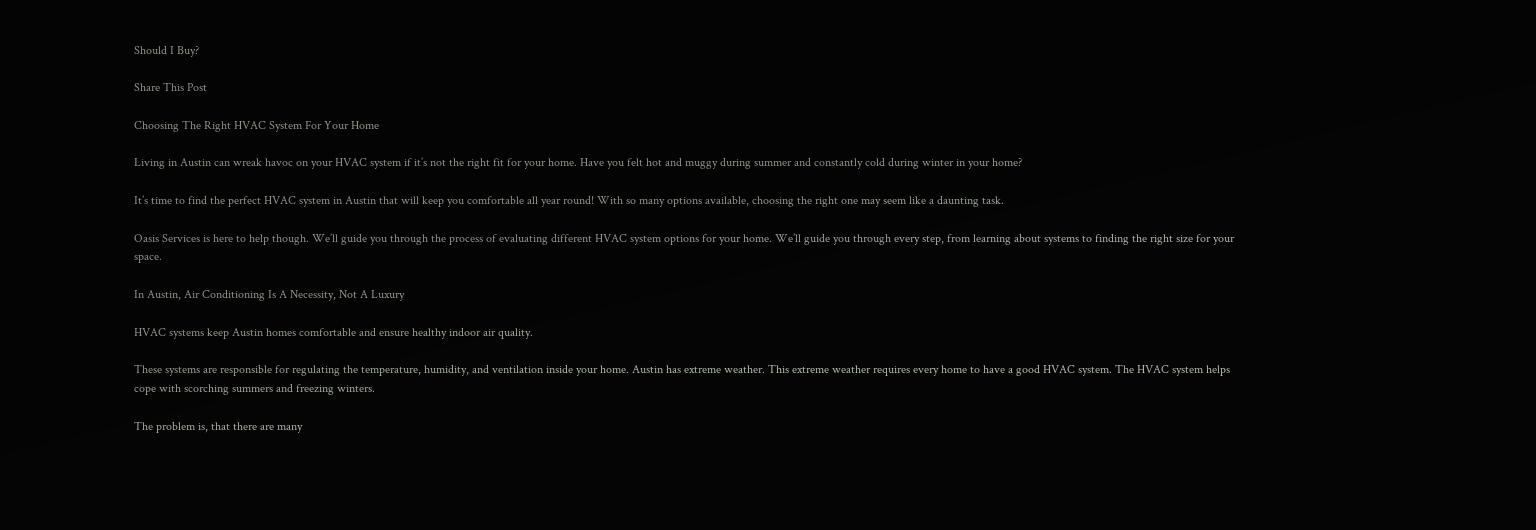Should I Buy?

Share This Post

Choosing The Right HVAC System For Your Home

Living in Austin can wreak havoc on your HVAC system if it’s not the right fit for your home. Have you felt hot and muggy during summer and constantly cold during winter in your home?

It’s time to find the perfect HVAC system in Austin that will keep you comfortable all year round! With so many options available, choosing the right one may seem like a daunting task.

Oasis Services is here to help though. We’ll guide you through the process of evaluating different HVAC system options for your home. We’ll guide you through every step, from learning about systems to finding the right size for your space.

In Austin, Air Conditioning Is A Necessity, Not A Luxury

HVAC systems keep Austin homes comfortable and ensure healthy indoor air quality.

These systems are responsible for regulating the temperature, humidity, and ventilation inside your home. Austin has extreme weather. This extreme weather requires every home to have a good HVAC system. The HVAC system helps cope with scorching summers and freezing winters.

The problem is, that there are many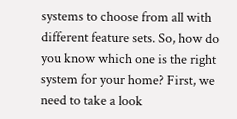systems to choose from all with different feature sets. So, how do you know which one is the right system for your home? First, we need to take a look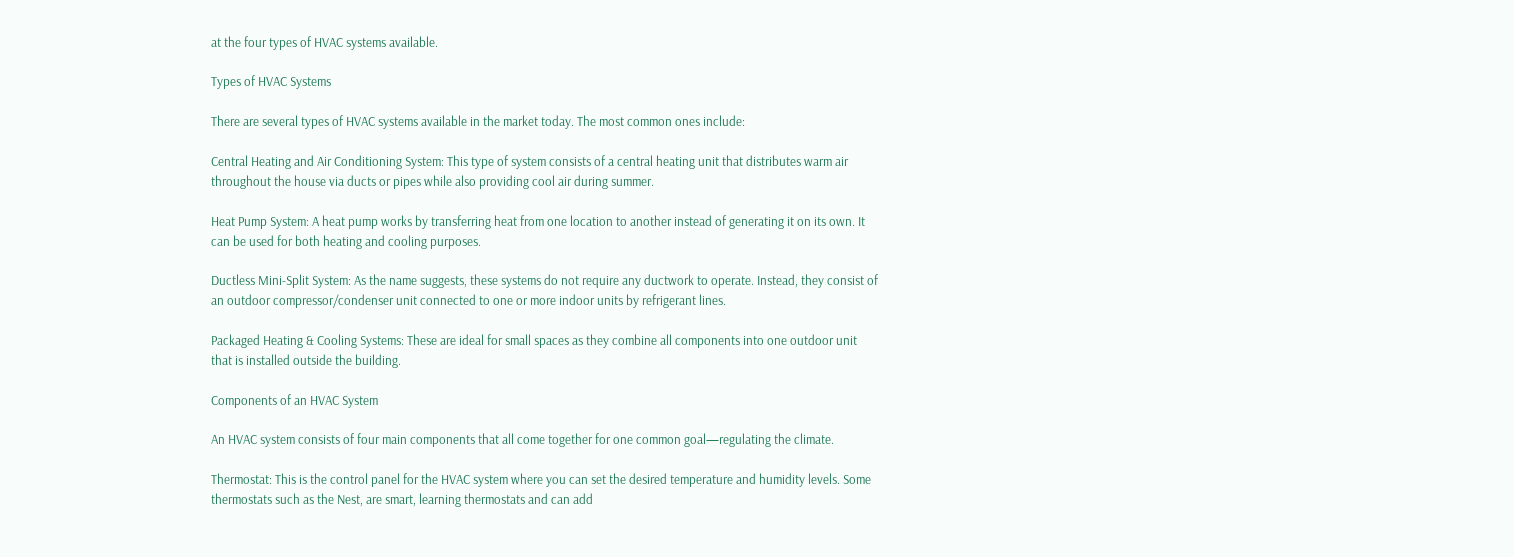at the four types of HVAC systems available.

Types of HVAC Systems

There are several types of HVAC systems available in the market today. The most common ones include:

Central Heating and Air Conditioning System: This type of system consists of a central heating unit that distributes warm air throughout the house via ducts or pipes while also providing cool air during summer.

Heat Pump System: A heat pump works by transferring heat from one location to another instead of generating it on its own. It can be used for both heating and cooling purposes.

Ductless Mini-Split System: As the name suggests, these systems do not require any ductwork to operate. Instead, they consist of an outdoor compressor/condenser unit connected to one or more indoor units by refrigerant lines.

Packaged Heating & Cooling Systems: These are ideal for small spaces as they combine all components into one outdoor unit that is installed outside the building.

Components of an HVAC System

An HVAC system consists of four main components that all come together for one common goal—regulating the climate.

Thermostat: This is the control panel for the HVAC system where you can set the desired temperature and humidity levels. Some thermostats such as the Nest, are smart, learning thermostats and can add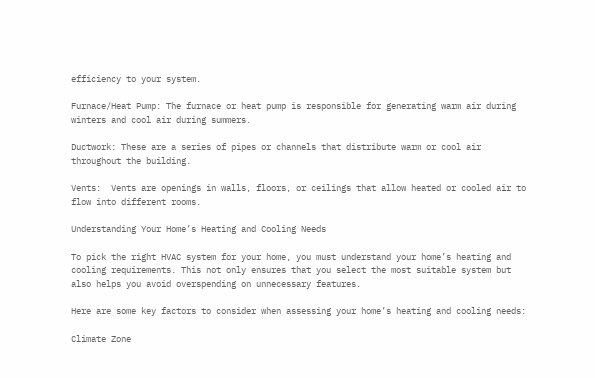efficiency to your system.

Furnace/Heat Pump: The furnace or heat pump is responsible for generating warm air during winters and cool air during summers.

Ductwork: These are a series of pipes or channels that distribute warm or cool air throughout the building.

Vents:  Vents are openings in walls, floors, or ceilings that allow heated or cooled air to flow into different rooms.

Understanding Your Home’s Heating and Cooling Needs

To pick the right HVAC system for your home, you must understand your home’s heating and cooling requirements. This not only ensures that you select the most suitable system but also helps you avoid overspending on unnecessary features.

Here are some key factors to consider when assessing your home’s heating and cooling needs:

Climate Zone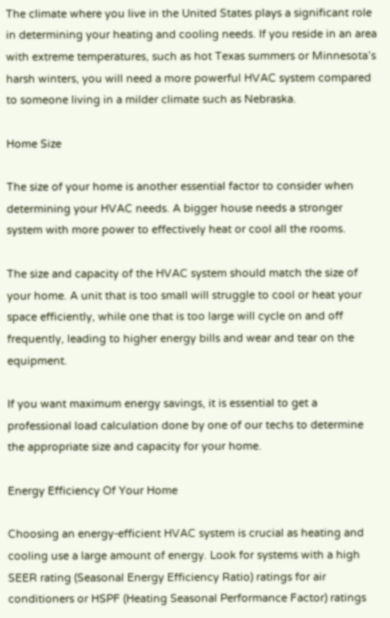The climate where you live in the United States plays a significant role in determining your heating and cooling needs. If you reside in an area with extreme temperatures, such as hot Texas summers or Minnesota’s harsh winters, you will need a more powerful HVAC system compared to someone living in a milder climate such as Nebraska.

Home Size

The size of your home is another essential factor to consider when determining your HVAC needs. A bigger house needs a stronger system with more power to effectively heat or cool all the rooms.

The size and capacity of the HVAC system should match the size of your home. A unit that is too small will struggle to cool or heat your space efficiently, while one that is too large will cycle on and off frequently, leading to higher energy bills and wear and tear on the equipment.

If you want maximum energy savings, it is essential to get a professional load calculation done by one of our techs to determine the appropriate size and capacity for your home.

Energy Efficiency Of Your Home

Choosing an energy-efficient HVAC system is crucial as heating and cooling use a large amount of energy. Look for systems with a high SEER rating (Seasonal Energy Efficiency Ratio) ratings for air conditioners or HSPF (Heating Seasonal Performance Factor) ratings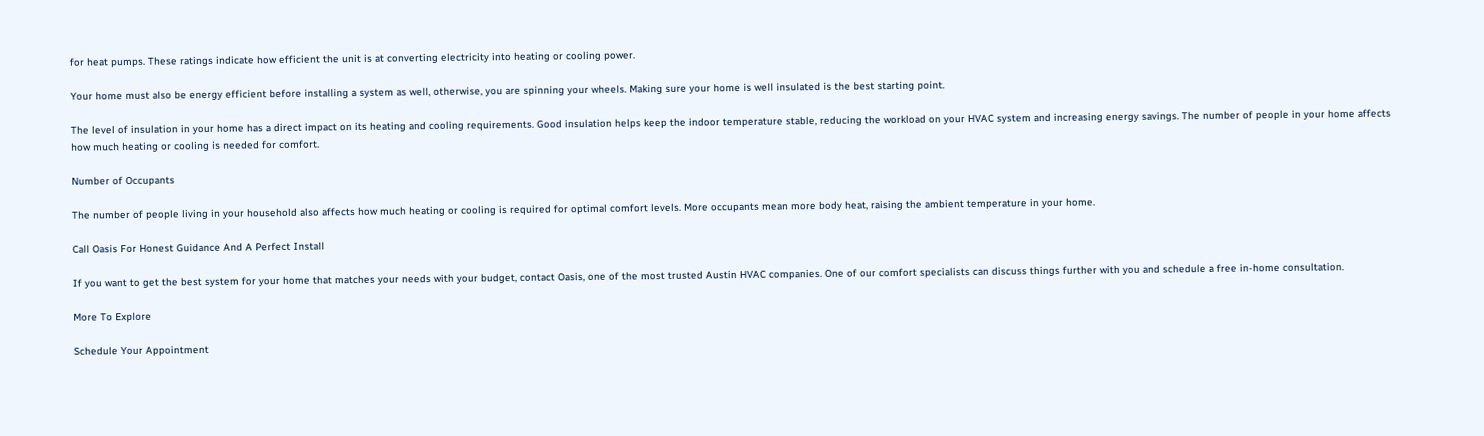for heat pumps. These ratings indicate how efficient the unit is at converting electricity into heating or cooling power.

Your home must also be energy efficient before installing a system as well, otherwise, you are spinning your wheels. Making sure your home is well insulated is the best starting point.

The level of insulation in your home has a direct impact on its heating and cooling requirements. Good insulation helps keep the indoor temperature stable, reducing the workload on your HVAC system and increasing energy savings. The number of people in your home affects how much heating or cooling is needed for comfort.

Number of Occupants

The number of people living in your household also affects how much heating or cooling is required for optimal comfort levels. More occupants mean more body heat, raising the ambient temperature in your home.

Call Oasis For Honest Guidance And A Perfect Install

If you want to get the best system for your home that matches your needs with your budget, contact Oasis, one of the most trusted Austin HVAC companies. One of our comfort specialists can discuss things further with you and schedule a free in-home consultation.

More To Explore

Schedule Your Appointment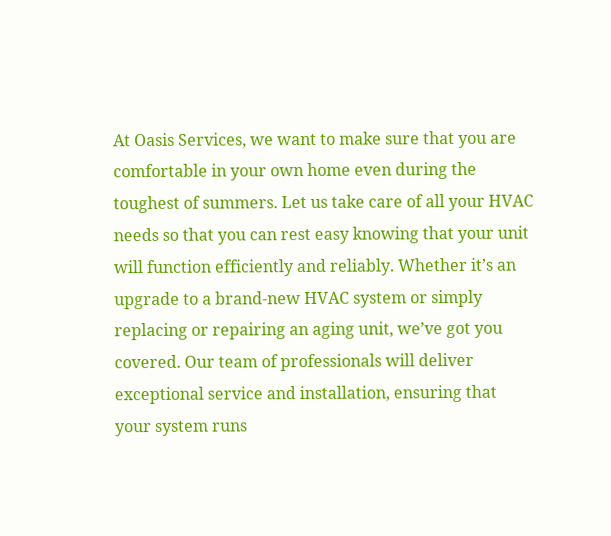At Oasis Services, we want to make sure that you are comfortable in your own home even during the toughest of summers. Let us take care of all your HVAC needs so that you can rest easy knowing that your unit will function efficiently and reliably. Whether it’s an upgrade to a brand-new HVAC system or simply replacing or repairing an aging unit, we’ve got you covered. Our team of professionals will deliver exceptional service and installation, ensuring that your system runs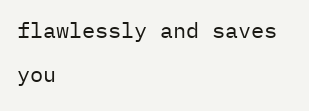flawlessly and saves you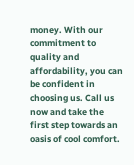money. With our commitment to quality and affordability, you can be confident in choosing us. Call us now and take the first step towards an oasis of cool comfort.